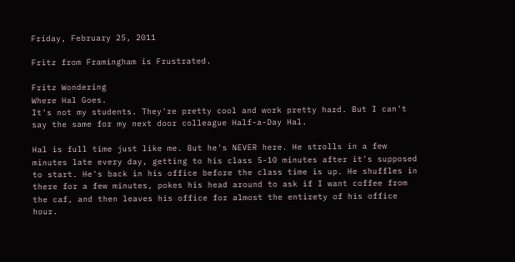Friday, February 25, 2011

Fritz from Framingham is Frustrated.

Fritz Wondering
Where Hal Goes.
It's not my students. They're pretty cool and work pretty hard. But I can't say the same for my next door colleague Half-a-Day Hal.

Hal is full time just like me. But he's NEVER here. He strolls in a few minutes late every day, getting to his class 5-10 minutes after it's supposed to start. He's back in his office before the class time is up. He shuffles in there for a few minutes, pokes his head around to ask if I want coffee from the caf, and then leaves his office for almost the entirety of his office hour.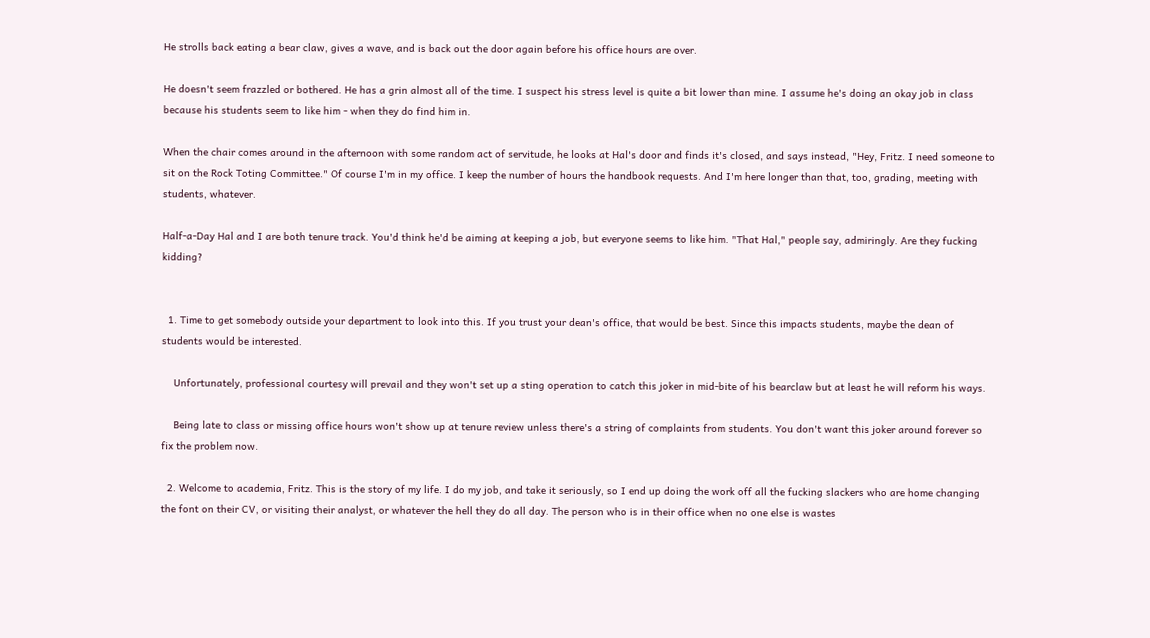He strolls back eating a bear claw, gives a wave, and is back out the door again before his office hours are over.

He doesn't seem frazzled or bothered. He has a grin almost all of the time. I suspect his stress level is quite a bit lower than mine. I assume he's doing an okay job in class because his students seem to like him - when they do find him in.

When the chair comes around in the afternoon with some random act of servitude, he looks at Hal's door and finds it's closed, and says instead, "Hey, Fritz. I need someone to sit on the Rock Toting Committee." Of course I'm in my office. I keep the number of hours the handbook requests. And I'm here longer than that, too, grading, meeting with students, whatever.

Half-a-Day Hal and I are both tenure track. You'd think he'd be aiming at keeping a job, but everyone seems to like him. "That Hal," people say, admiringly. Are they fucking kidding?


  1. Time to get somebody outside your department to look into this. If you trust your dean's office, that would be best. Since this impacts students, maybe the dean of students would be interested.

    Unfortunately, professional courtesy will prevail and they won't set up a sting operation to catch this joker in mid-bite of his bearclaw but at least he will reform his ways.

    Being late to class or missing office hours won't show up at tenure review unless there's a string of complaints from students. You don't want this joker around forever so fix the problem now.

  2. Welcome to academia, Fritz. This is the story of my life. I do my job, and take it seriously, so I end up doing the work off all the fucking slackers who are home changing the font on their CV, or visiting their analyst, or whatever the hell they do all day. The person who is in their office when no one else is wastes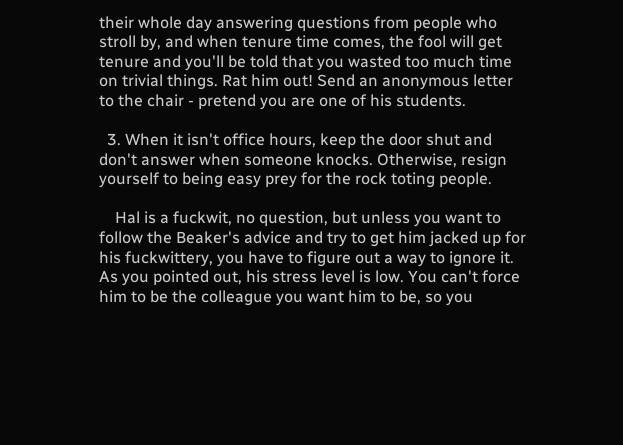their whole day answering questions from people who stroll by, and when tenure time comes, the fool will get tenure and you'll be told that you wasted too much time on trivial things. Rat him out! Send an anonymous letter to the chair - pretend you are one of his students.

  3. When it isn't office hours, keep the door shut and don't answer when someone knocks. Otherwise, resign yourself to being easy prey for the rock toting people.

    Hal is a fuckwit, no question, but unless you want to follow the Beaker's advice and try to get him jacked up for his fuckwittery, you have to figure out a way to ignore it. As you pointed out, his stress level is low. You can't force him to be the colleague you want him to be, so you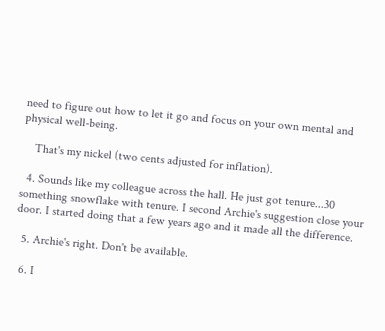need to figure out how to let it go and focus on your own mental and physical well-being.

    That's my nickel (two cents adjusted for inflation).

  4. Sounds like my colleague across the hall. He just got tenure...30 something snowflake with tenure. I second Archie's suggestion close your door. I started doing that a few years ago and it made all the difference.

  5. Archie's right. Don't be available.

  6. I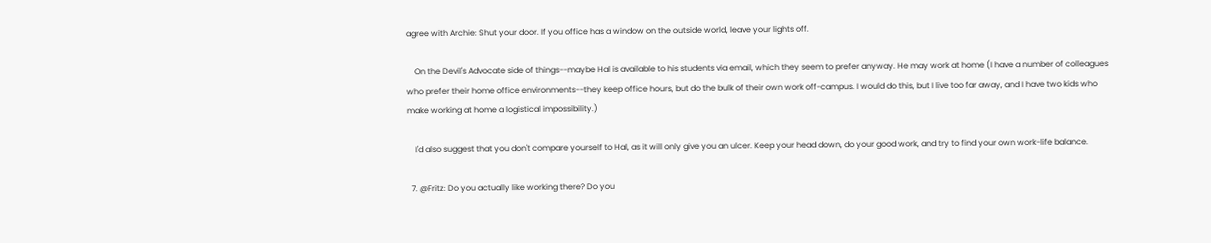agree with Archie: Shut your door. If you office has a window on the outside world, leave your lights off.

    On the Devil's Advocate side of things--maybe Hal is available to his students via email, which they seem to prefer anyway. He may work at home (I have a number of colleagues who prefer their home office environments--they keep office hours, but do the bulk of their own work off-campus. I would do this, but I live too far away, and I have two kids who make working at home a logistical impossibility.)

    I'd also suggest that you don't compare yourself to Hal, as it will only give you an ulcer. Keep your head down, do your good work, and try to find your own work-life balance.

  7. @Fritz: Do you actually like working there? Do you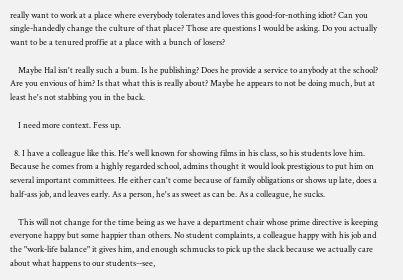really want to work at a place where everybody tolerates and loves this good-for-nothing idiot? Can you single-handedly change the culture of that place? Those are questions I would be asking. Do you actually want to be a tenured proffie at a place with a bunch of losers?

    Maybe Hal isn't really such a bum. Is he publishing? Does he provide a service to anybody at the school? Are you envious of him? Is that what this is really about? Maybe he appears to not be doing much, but at least he's not stabbing you in the back.

    I need more context. Fess up.

  8. I have a colleague like this. He's well known for showing films in his class, so his students love him. Because he comes from a highly regarded school, admins thought it would look prestigious to put him on several important committees. He either can't come because of family obligations or shows up late, does a half-ass job, and leaves early. As a person, he's as sweet as can be. As a colleague, he sucks.

    This will not change for the time being as we have a department chair whose prime directive is keeping everyone happy but some happier than others. No student complaints, a colleague happy with his job and the "work-life balance" it gives him, and enough schmucks to pick up the slack because we actually care about what happens to our students--see,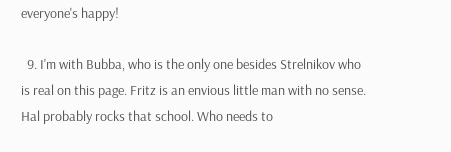everyone's happy!

  9. I'm with Bubba, who is the only one besides Strelnikov who is real on this page. Fritz is an envious little man with no sense. Hal probably rocks that school. Who needs to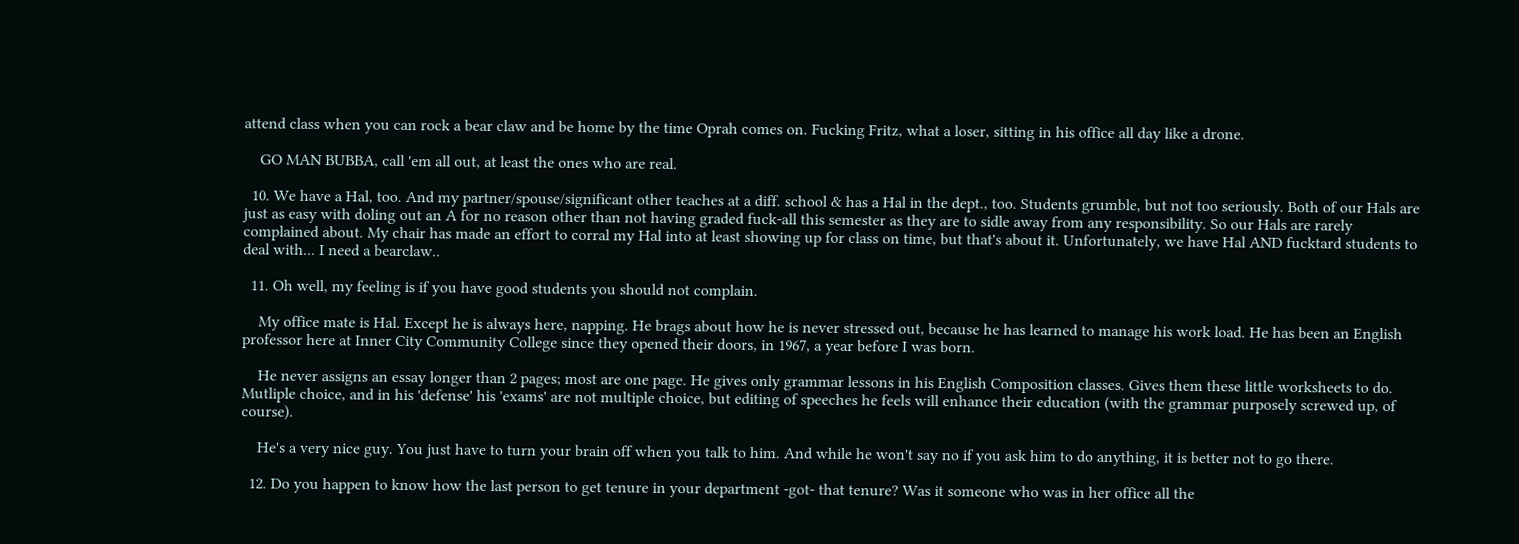attend class when you can rock a bear claw and be home by the time Oprah comes on. Fucking Fritz, what a loser, sitting in his office all day like a drone.

    GO MAN BUBBA, call 'em all out, at least the ones who are real.

  10. We have a Hal, too. And my partner/spouse/significant other teaches at a diff. school & has a Hal in the dept., too. Students grumble, but not too seriously. Both of our Hals are just as easy with doling out an A for no reason other than not having graded fuck-all this semester as they are to sidle away from any responsibility. So our Hals are rarely complained about. My chair has made an effort to corral my Hal into at least showing up for class on time, but that's about it. Unfortunately, we have Hal AND fucktard students to deal with... I need a bearclaw..

  11. Oh well, my feeling is if you have good students you should not complain.

    My office mate is Hal. Except he is always here, napping. He brags about how he is never stressed out, because he has learned to manage his work load. He has been an English professor here at Inner City Community College since they opened their doors, in 1967, a year before I was born.

    He never assigns an essay longer than 2 pages; most are one page. He gives only grammar lessons in his English Composition classes. Gives them these little worksheets to do. Mutliple choice, and in his 'defense' his 'exams' are not multiple choice, but editing of speeches he feels will enhance their education (with the grammar purposely screwed up, of course).

    He's a very nice guy. You just have to turn your brain off when you talk to him. And while he won't say no if you ask him to do anything, it is better not to go there.

  12. Do you happen to know how the last person to get tenure in your department -got- that tenure? Was it someone who was in her office all the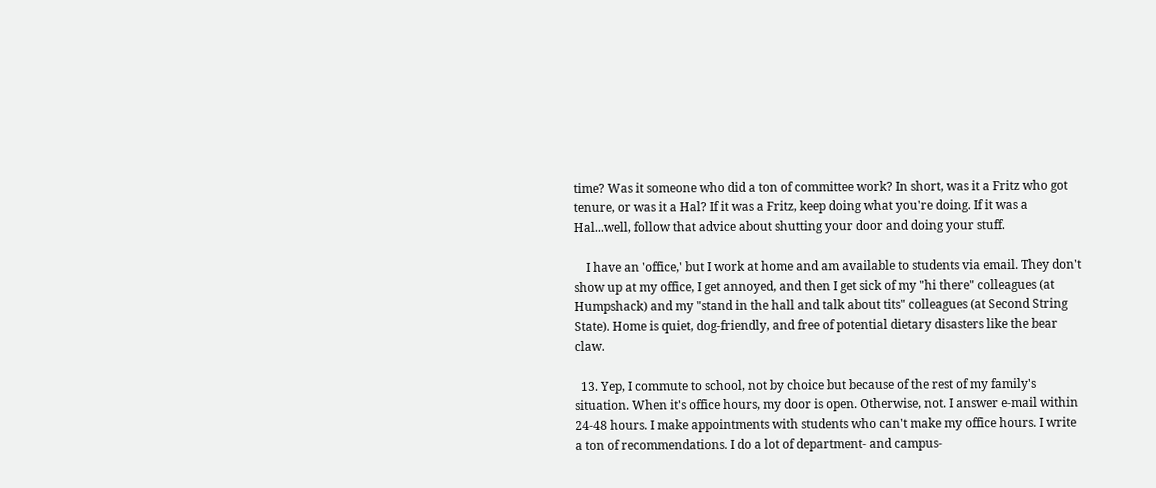time? Was it someone who did a ton of committee work? In short, was it a Fritz who got tenure, or was it a Hal? If it was a Fritz, keep doing what you're doing. If it was a Hal...well, follow that advice about shutting your door and doing your stuff.

    I have an 'office,' but I work at home and am available to students via email. They don't show up at my office, I get annoyed, and then I get sick of my "hi there" colleagues (at Humpshack) and my "stand in the hall and talk about tits" colleagues (at Second String State). Home is quiet, dog-friendly, and free of potential dietary disasters like the bear claw.

  13. Yep, I commute to school, not by choice but because of the rest of my family's situation. When it's office hours, my door is open. Otherwise, not. I answer e-mail within 24-48 hours. I make appointments with students who can't make my office hours. I write a ton of recommendations. I do a lot of department- and campus-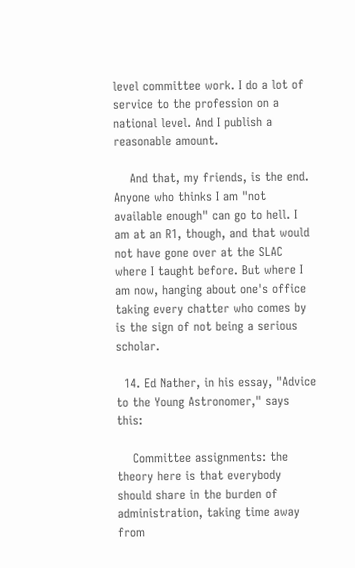level committee work. I do a lot of service to the profession on a national level. And I publish a reasonable amount.

    And that, my friends, is the end. Anyone who thinks I am "not available enough" can go to hell. I am at an R1, though, and that would not have gone over at the SLAC where I taught before. But where I am now, hanging about one's office taking every chatter who comes by is the sign of not being a serious scholar.

  14. Ed Nather, in his essay, "Advice to the Young Astronomer," says this:

    Committee assignments: the theory here is that everybody should share in the burden of administration, taking time away from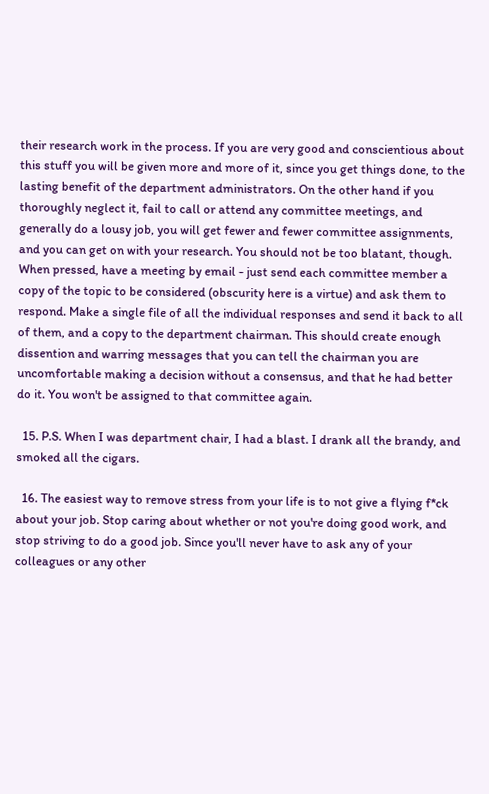their research work in the process. If you are very good and conscientious about this stuff you will be given more and more of it, since you get things done, to the lasting benefit of the department administrators. On the other hand if you thoroughly neglect it, fail to call or attend any committee meetings, and generally do a lousy job, you will get fewer and fewer committee assignments, and you can get on with your research. You should not be too blatant, though. When pressed, have a meeting by email - just send each committee member a copy of the topic to be considered (obscurity here is a virtue) and ask them to respond. Make a single file of all the individual responses and send it back to all of them, and a copy to the department chairman. This should create enough dissention and warring messages that you can tell the chairman you are uncomfortable making a decision without a consensus, and that he had better do it. You won't be assigned to that committee again.

  15. P.S. When I was department chair, I had a blast. I drank all the brandy, and smoked all the cigars.

  16. The easiest way to remove stress from your life is to not give a flying f*ck about your job. Stop caring about whether or not you're doing good work, and stop striving to do a good job. Since you'll never have to ask any of your colleagues or any other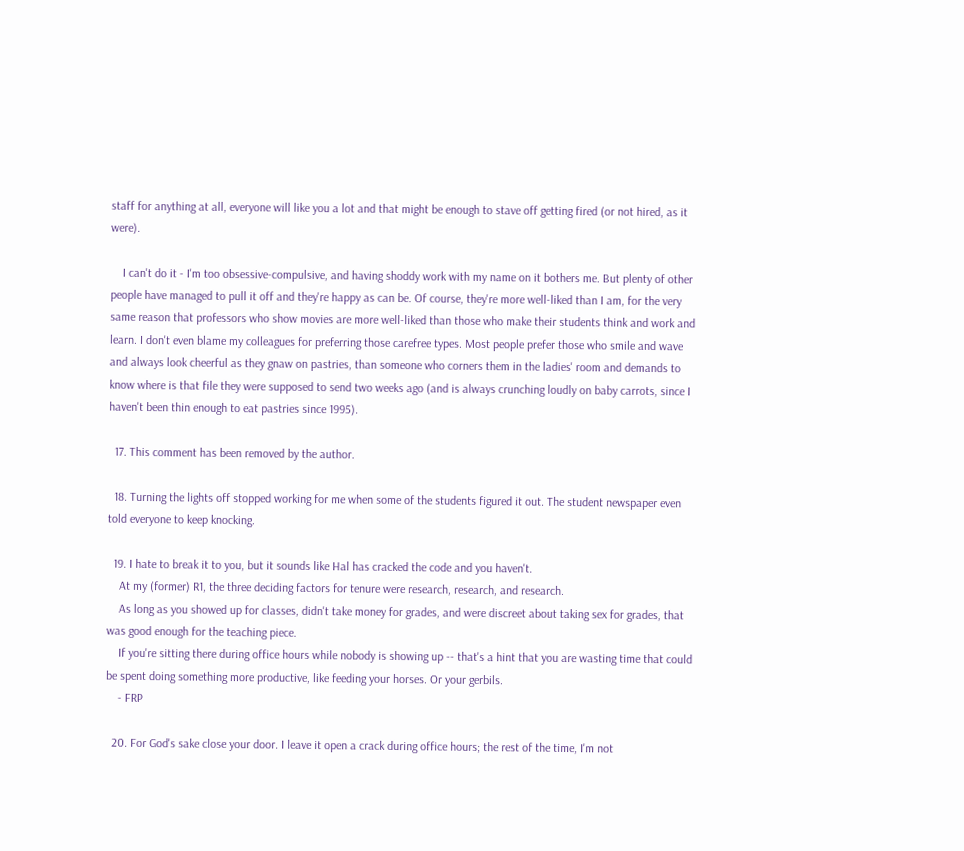staff for anything at all, everyone will like you a lot and that might be enough to stave off getting fired (or not hired, as it were).

    I can't do it - I'm too obsessive-compulsive, and having shoddy work with my name on it bothers me. But plenty of other people have managed to pull it off and they're happy as can be. Of course, they're more well-liked than I am, for the very same reason that professors who show movies are more well-liked than those who make their students think and work and learn. I don't even blame my colleagues for preferring those carefree types. Most people prefer those who smile and wave and always look cheerful as they gnaw on pastries, than someone who corners them in the ladies' room and demands to know where is that file they were supposed to send two weeks ago (and is always crunching loudly on baby carrots, since I haven't been thin enough to eat pastries since 1995).

  17. This comment has been removed by the author.

  18. Turning the lights off stopped working for me when some of the students figured it out. The student newspaper even told everyone to keep knocking.

  19. I hate to break it to you, but it sounds like Hal has cracked the code and you haven't.
    At my (former) R1, the three deciding factors for tenure were research, research, and research.
    As long as you showed up for classes, didn't take money for grades, and were discreet about taking sex for grades, that was good enough for the teaching piece.
    If you're sitting there during office hours while nobody is showing up -- that's a hint that you are wasting time that could be spent doing something more productive, like feeding your horses. Or your gerbils.
    - FRP

  20. For God's sake close your door. I leave it open a crack during office hours; the rest of the time, I'm not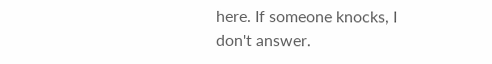here. If someone knocks, I don't answer.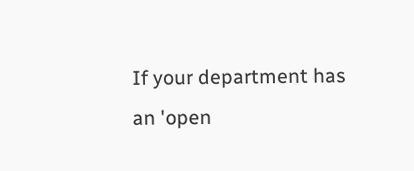If your department has an 'open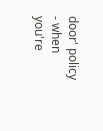door' policy - when you're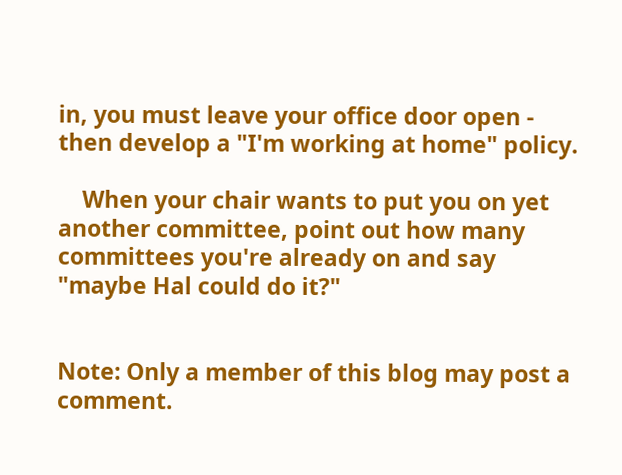in, you must leave your office door open - then develop a "I'm working at home" policy.

    When your chair wants to put you on yet another committee, point out how many committees you're already on and say "maybe Hal could do it?"


Note: Only a member of this blog may post a comment.